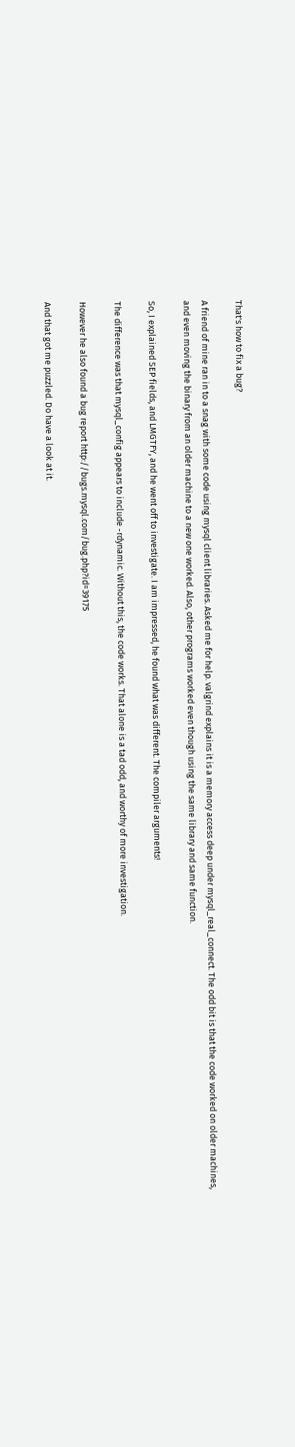That's how to fix a bug?

A friend of mine ran in to a snag with some code using mysql client libraries. Asked me for help. valgrind explains it is a memory access deep under mysql_real_connect. The odd bit is that the code worked on older machines, and even moving the binary from an older machine to a new one worked. Also, other programs worked even though using the same library and same function.

So, I explained SEP fields, and LMGTFY, and he went off to investigate. I am impressed, he found what was different. The compiler arguments!

The difference was that mysql_config appears to include -rdynamic. Without this, the code works. That alone is a tad odd, and worthy of more investigation.

However he also found a bug report http://bugs.mysql.com/bug.php?id=39175

And that got me puzzled. Do have a look at it.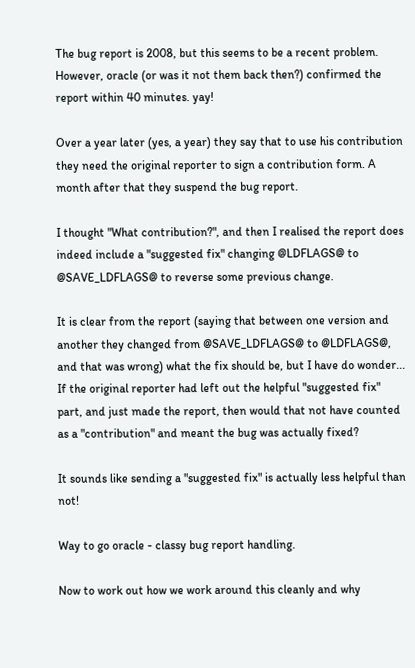The bug report is 2008, but this seems to be a recent problem. However, oracle (or was it not them back then?) confirmed the report within 40 minutes. yay!

Over a year later (yes, a year) they say that to use his contribution they need the original reporter to sign a contribution form. A month after that they suspend the bug report.

I thought "What contribution?", and then I realised the report does indeed include a "suggested fix" changing @LDFLAGS@ to @SAVE_LDFLAGS@ to reverse some previous change.

It is clear from the report (saying that between one version and another they changed from @SAVE_LDFLAGS@ to @LDFLAGS@, and that was wrong) what the fix should be, but I have do wonder... If the original reporter had left out the helpful "suggested fix" part, and just made the report, then would that not have counted as a "contribution" and meant the bug was actually fixed?

It sounds like sending a "suggested fix" is actually less helpful than not!

Way to go oracle - classy bug report handling.

Now to work out how we work around this cleanly and why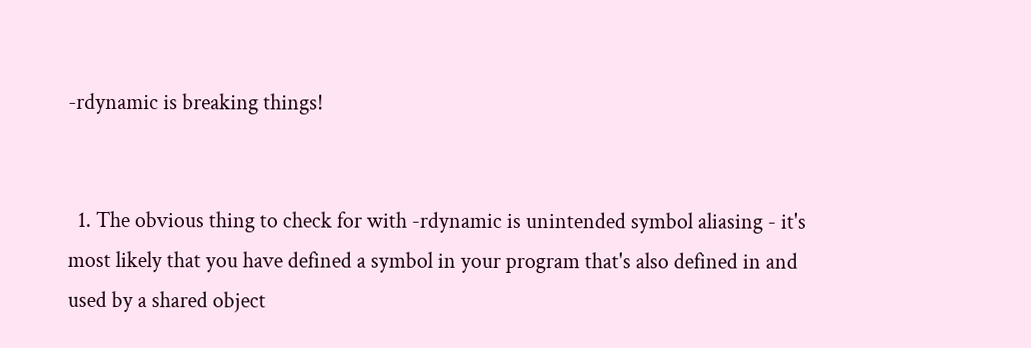-rdynamic is breaking things!


  1. The obvious thing to check for with -rdynamic is unintended symbol aliasing - it's most likely that you have defined a symbol in your program that's also defined in and used by a shared object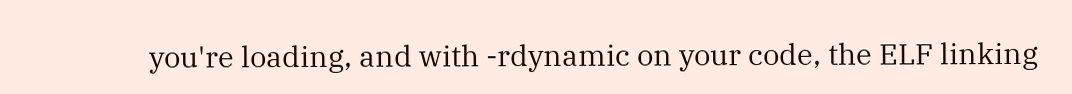you're loading, and with -rdynamic on your code, the ELF linking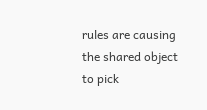rules are causing the shared object to pick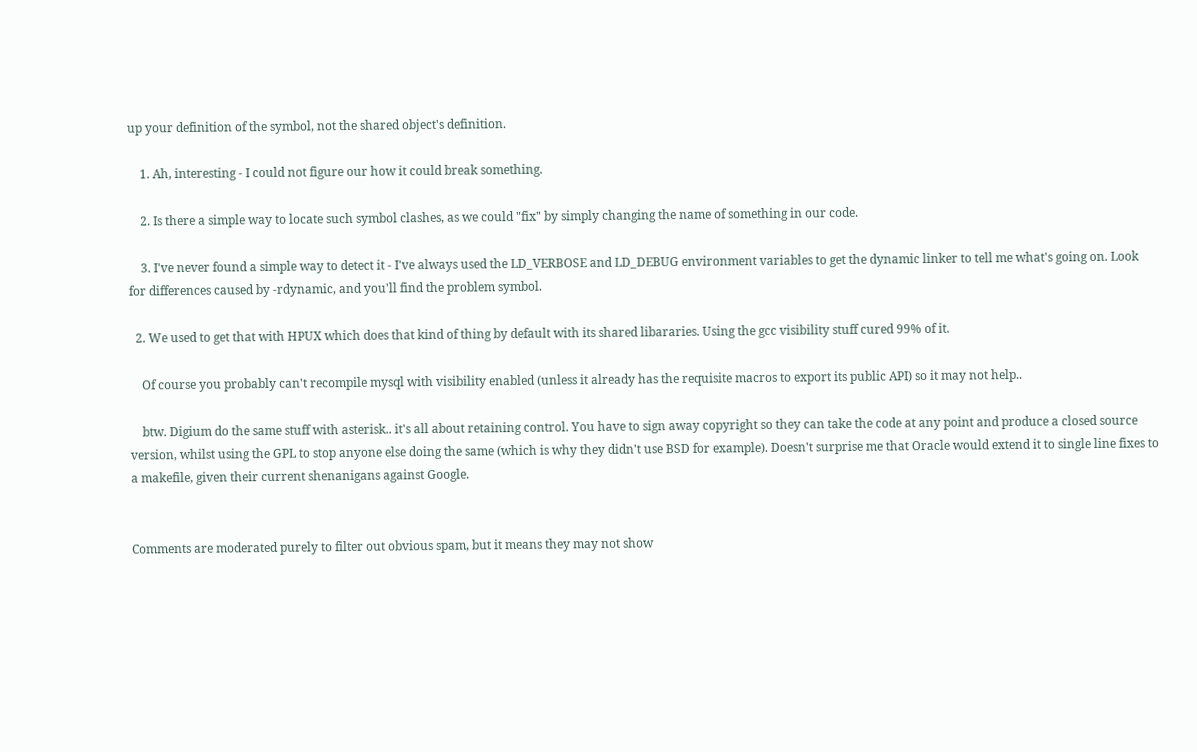up your definition of the symbol, not the shared object's definition.

    1. Ah, interesting - I could not figure our how it could break something.

    2. Is there a simple way to locate such symbol clashes, as we could "fix" by simply changing the name of something in our code.

    3. I've never found a simple way to detect it - I've always used the LD_VERBOSE and LD_DEBUG environment variables to get the dynamic linker to tell me what's going on. Look for differences caused by -rdynamic, and you'll find the problem symbol.

  2. We used to get that with HPUX which does that kind of thing by default with its shared libararies. Using the gcc visibility stuff cured 99% of it.

    Of course you probably can't recompile mysql with visibility enabled (unless it already has the requisite macros to export its public API) so it may not help..

    btw. Digium do the same stuff with asterisk.. it's all about retaining control. You have to sign away copyright so they can take the code at any point and produce a closed source version, whilst using the GPL to stop anyone else doing the same (which is why they didn't use BSD for example). Doesn't surprise me that Oracle would extend it to single line fixes to a makefile, given their current shenanigans against Google.


Comments are moderated purely to filter out obvious spam, but it means they may not show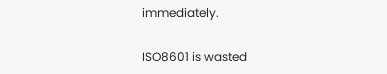immediately.

ISO8601 is wasted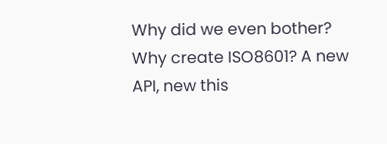Why did we even bother? Why create ISO8601? A new API, new this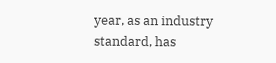year, as an industry standard, has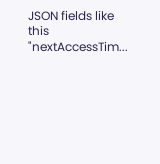JSON fields like this "nextAccessTim...